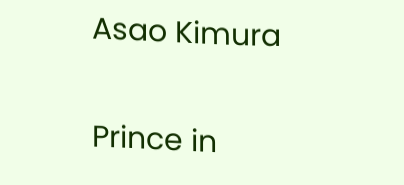Asao Kimura

Prince in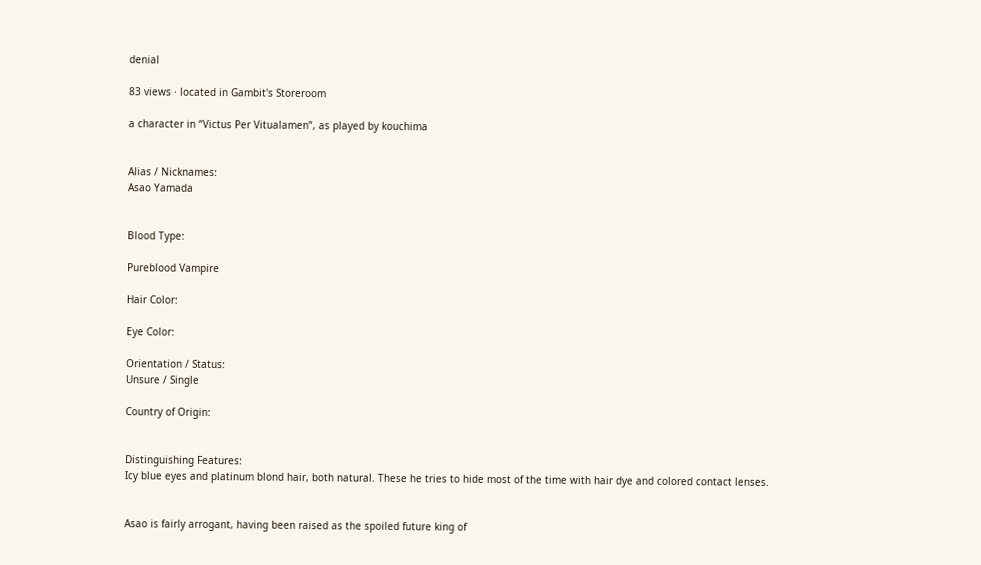denial

83 views · located in Gambit's Storeroom

a character in “Victus Per Vitualamen”, as played by kouchima


Alias / Nicknames:
Asao Yamada


Blood Type:

Pureblood Vampire

Hair Color:

Eye Color:

Orientation / Status:
Unsure / Single

Country of Origin:


Distinguishing Features:
Icy blue eyes and platinum blond hair, both natural. These he tries to hide most of the time with hair dye and colored contact lenses.


Asao is fairly arrogant, having been raised as the spoiled future king of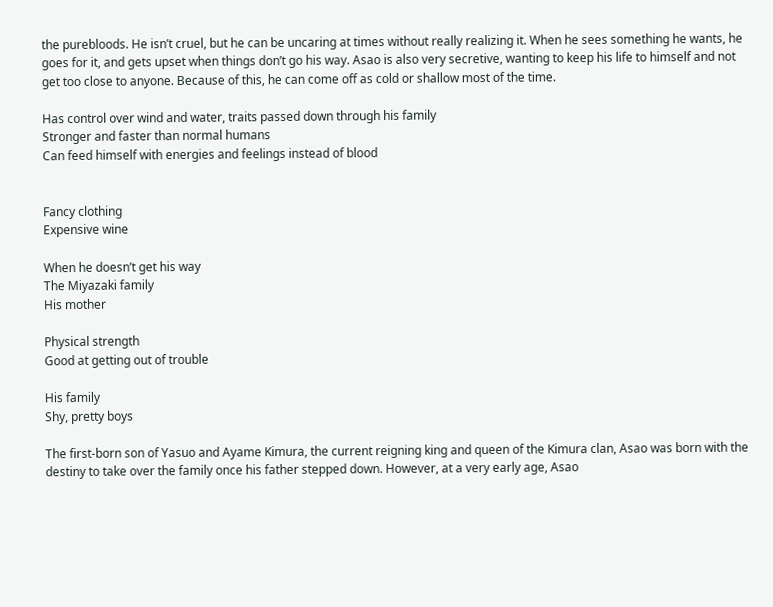the purebloods. He isn’t cruel, but he can be uncaring at times without really realizing it. When he sees something he wants, he goes for it, and gets upset when things don’t go his way. Asao is also very secretive, wanting to keep his life to himself and not get too close to anyone. Because of this, he can come off as cold or shallow most of the time.

Has control over wind and water, traits passed down through his family
Stronger and faster than normal humans
Can feed himself with energies and feelings instead of blood


Fancy clothing
Expensive wine

When he doesn’t get his way
The Miyazaki family
His mother

Physical strength
Good at getting out of trouble

His family
Shy, pretty boys

The first-born son of Yasuo and Ayame Kimura, the current reigning king and queen of the Kimura clan, Asao was born with the destiny to take over the family once his father stepped down. However, at a very early age, Asao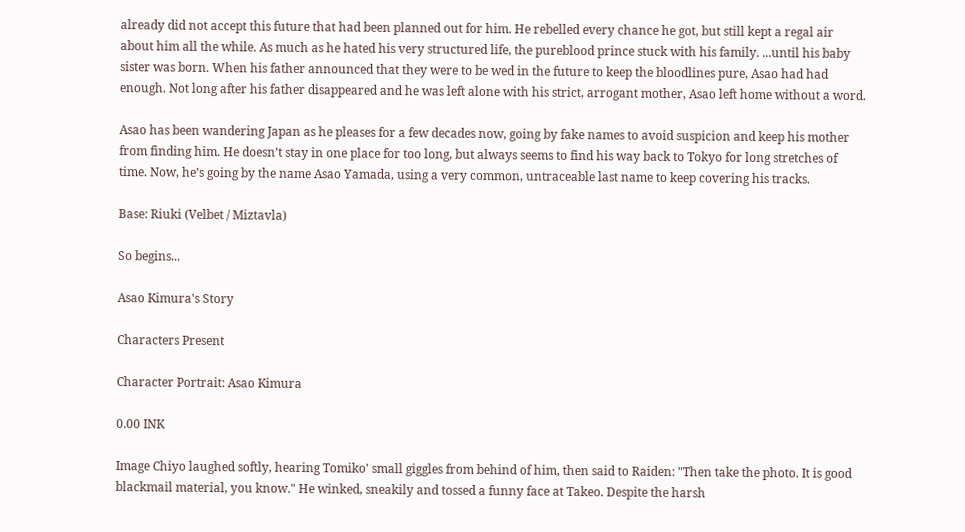already did not accept this future that had been planned out for him. He rebelled every chance he got, but still kept a regal air about him all the while. As much as he hated his very structured life, the pureblood prince stuck with his family. ...until his baby sister was born. When his father announced that they were to be wed in the future to keep the bloodlines pure, Asao had had enough. Not long after his father disappeared and he was left alone with his strict, arrogant mother, Asao left home without a word.

Asao has been wandering Japan as he pleases for a few decades now, going by fake names to avoid suspicion and keep his mother from finding him. He doesn’t stay in one place for too long, but always seems to find his way back to Tokyo for long stretches of time. Now, he’s going by the name Asao Yamada, using a very common, untraceable last name to keep covering his tracks.

Base: Riuki (Velbet / Miztavla)

So begins...

Asao Kimura's Story

Characters Present

Character Portrait: Asao Kimura

0.00 INK

Image Chiyo laughed softly, hearing Tomiko' small giggles from behind of him, then said to Raiden: "Then take the photo. It is good blackmail material, you know." He winked, sneakily and tossed a funny face at Takeo. Despite the harsh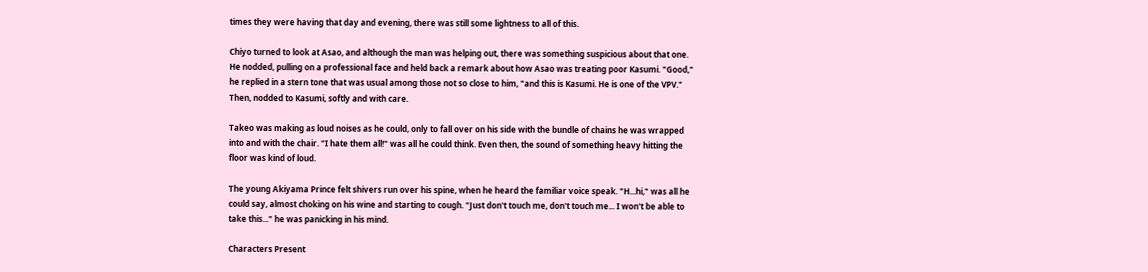times they were having that day and evening, there was still some lightness to all of this.

Chiyo turned to look at Asao, and although the man was helping out, there was something suspicious about that one. He nodded, pulling on a professional face and held back a remark about how Asao was treating poor Kasumi. "Good," he replied in a stern tone that was usual among those not so close to him, "and this is Kasumi. He is one of the VPV." Then, nodded to Kasumi, softly and with care.

Takeo was making as loud noises as he could, only to fall over on his side with the bundle of chains he was wrapped into and with the chair. "I hate them all!" was all he could think. Even then, the sound of something heavy hitting the floor was kind of loud.

The young Akiyama Prince felt shivers run over his spine, when he heard the familiar voice speak. "H...hi," was all he could say, almost choking on his wine and starting to cough. "Just don't touch me, don't touch me... I won't be able to take this..." he was panicking in his mind.

Characters Present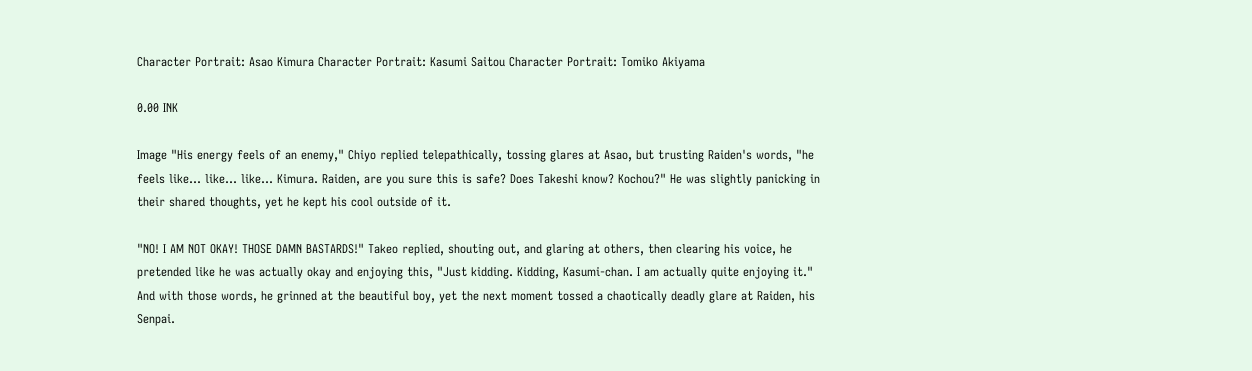Character Portrait: Asao Kimura Character Portrait: Kasumi Saitou Character Portrait: Tomiko Akiyama

0.00 INK

Image "His energy feels of an enemy," Chiyo replied telepathically, tossing glares at Asao, but trusting Raiden's words, "he feels like... like... like... Kimura. Raiden, are you sure this is safe? Does Takeshi know? Kochou?" He was slightly panicking in their shared thoughts, yet he kept his cool outside of it.

"NO! I AM NOT OKAY! THOSE DAMN BASTARDS!" Takeo replied, shouting out, and glaring at others, then clearing his voice, he pretended like he was actually okay and enjoying this, "Just kidding. Kidding, Kasumi-chan. I am actually quite enjoying it." And with those words, he grinned at the beautiful boy, yet the next moment tossed a chaotically deadly glare at Raiden, his Senpai.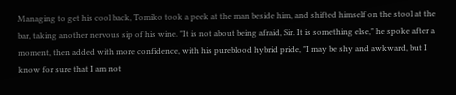Managing to get his cool back, Tomiko took a peek at the man beside him, and shifted himself on the stool at the bar, taking another nervous sip of his wine. "It is not about being afraid, Sir. It is something else," he spoke after a moment, then added with more confidence, with his pureblood hybrid pride, "I may be shy and awkward, but I know for sure that I am not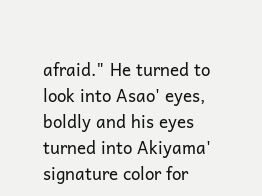afraid." He turned to look into Asao' eyes, boldly and his eyes turned into Akiyama' signature color for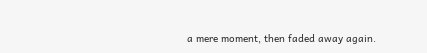a mere moment, then faded away again.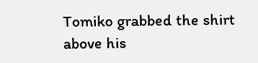Tomiko grabbed the shirt above his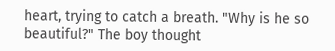heart, trying to catch a breath. "Why is he so beautiful?" The boy thought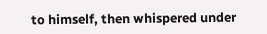to himself, then whispered under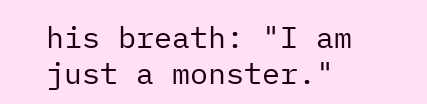his breath: "I am just a monster."